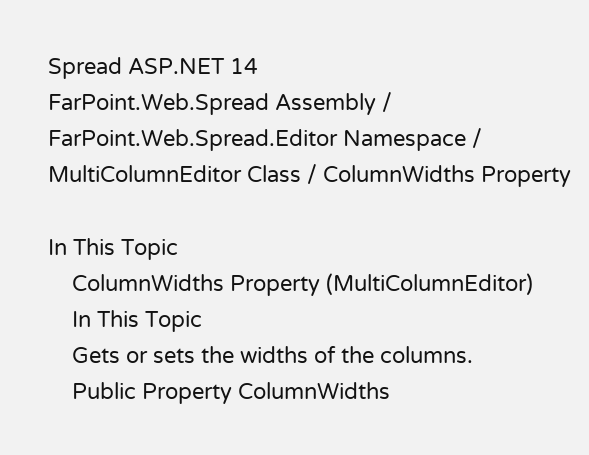Spread ASP.NET 14
FarPoint.Web.Spread Assembly / FarPoint.Web.Spread.Editor Namespace / MultiColumnEditor Class / ColumnWidths Property

In This Topic
    ColumnWidths Property (MultiColumnEditor)
    In This Topic
    Gets or sets the widths of the columns.
    Public Property ColumnWidths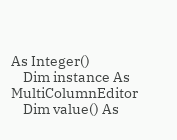As Integer()
    Dim instance As MultiColumnEditor
    Dim value() As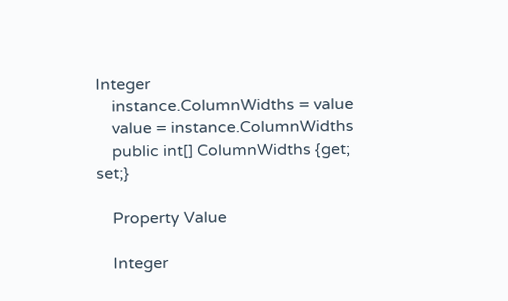Integer
    instance.ColumnWidths = value
    value = instance.ColumnWidths
    public int[] ColumnWidths {get; set;}

    Property Value

    Integer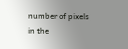number of pixels in the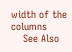width of the columns
    See Also